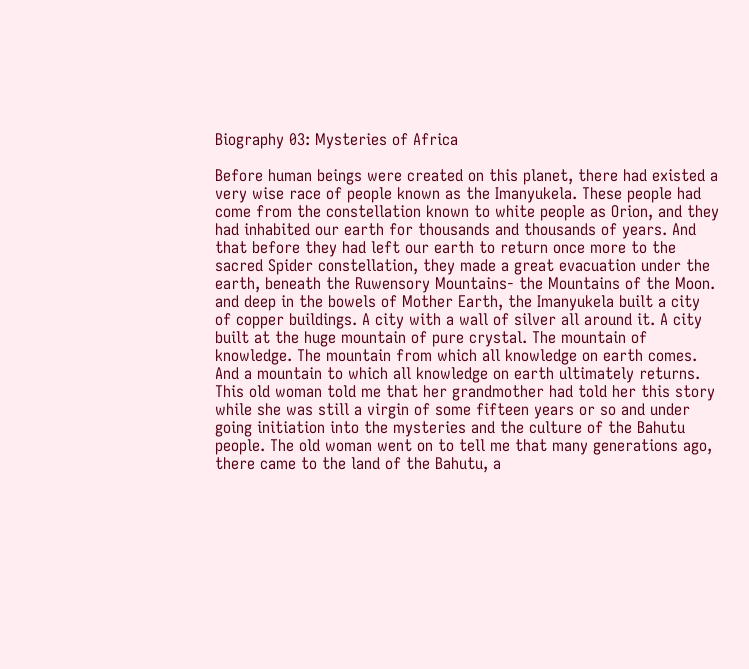Biography 03: Mysteries of Africa

Before human beings were created on this planet, there had existed a very wise race of people known as the Imanyukela. These people had come from the constellation known to white people as Orion, and they had inhabited our earth for thousands and thousands of years. And that before they had left our earth to return once more to the sacred Spider constellation, they made a great evacuation under the earth, beneath the Ruwensory Mountains- the Mountains of the Moon. and deep in the bowels of Mother Earth, the Imanyukela built a city of copper buildings. A city with a wall of silver all around it. A city built at the huge mountain of pure crystal. The mountain of knowledge. The mountain from which all knowledge on earth comes. And a mountain to which all knowledge on earth ultimately returns. This old woman told me that her grandmother had told her this story while she was still a virgin of some fifteen years or so and under going initiation into the mysteries and the culture of the Bahutu people. The old woman went on to tell me that many generations ago, there came to the land of the Bahutu, a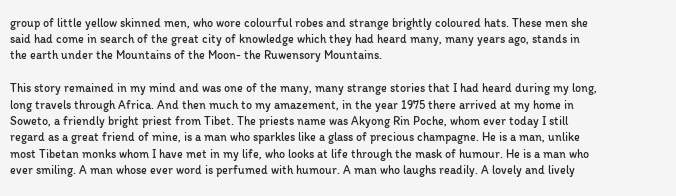group of little yellow skinned men, who wore colourful robes and strange brightly coloured hats. These men she said had come in search of the great city of knowledge which they had heard many, many years ago, stands in the earth under the Mountains of the Moon- the Ruwensory Mountains.

This story remained in my mind and was one of the many, many strange stories that I had heard during my long, long travels through Africa. And then much to my amazement, in the year 1975 there arrived at my home in Soweto, a friendly bright priest from Tibet. The priests name was Akyong Rin Poche, whom ever today I still regard as a great friend of mine, is a man who sparkles like a glass of precious champagne. He is a man, unlike most Tibetan monks whom I have met in my life, who looks at life through the mask of humour. He is a man who ever smiling. A man whose ever word is perfumed with humour. A man who laughs readily. A lovely and lively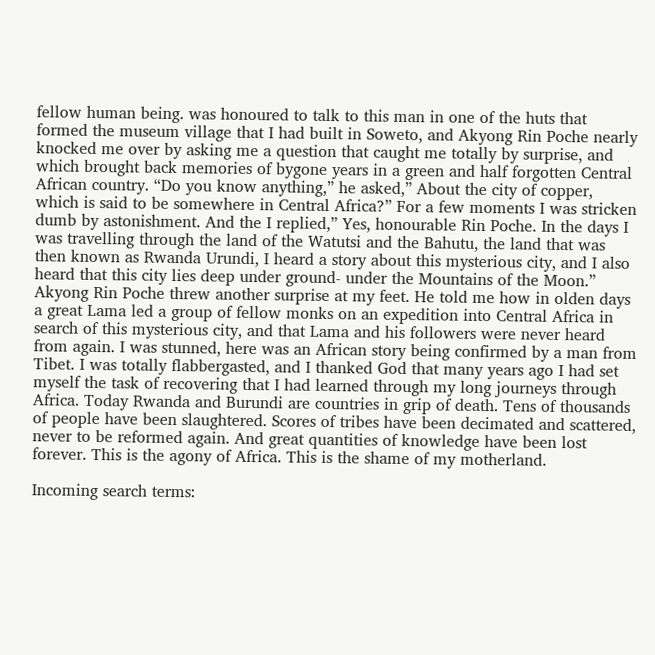fellow human being. was honoured to talk to this man in one of the huts that formed the museum village that I had built in Soweto, and Akyong Rin Poche nearly knocked me over by asking me a question that caught me totally by surprise, and which brought back memories of bygone years in a green and half forgotten Central African country. “Do you know anything,” he asked,” About the city of copper, which is said to be somewhere in Central Africa?” For a few moments I was stricken dumb by astonishment. And the I replied,” Yes, honourable Rin Poche. In the days I was travelling through the land of the Watutsi and the Bahutu, the land that was then known as Rwanda Urundi, I heard a story about this mysterious city, and I also heard that this city lies deep under ground- under the Mountains of the Moon.” Akyong Rin Poche threw another surprise at my feet. He told me how in olden days a great Lama led a group of fellow monks on an expedition into Central Africa in search of this mysterious city, and that Lama and his followers were never heard from again. I was stunned, here was an African story being confirmed by a man from Tibet. I was totally flabbergasted, and I thanked God that many years ago I had set myself the task of recovering that I had learned through my long journeys through Africa. Today Rwanda and Burundi are countries in grip of death. Tens of thousands of people have been slaughtered. Scores of tribes have been decimated and scattered, never to be reformed again. And great quantities of knowledge have been lost forever. This is the agony of Africa. This is the shame of my motherland.

Incoming search terms: